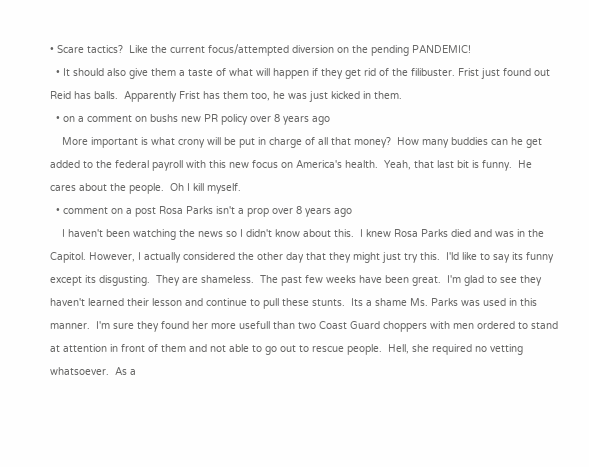• Scare tactics?  Like the current focus/attempted diversion on the pending PANDEMIC!
  • It should also give them a taste of what will happen if they get rid of the filibuster. Frist just found out Reid has balls.  Apparently Frist has them too, he was just kicked in them.
  • on a comment on bushs new PR policy over 8 years ago
    More important is what crony will be put in charge of all that money?  How many buddies can he get added to the federal payroll with this new focus on America's health.  Yeah, that last bit is funny.  He cares about the people.  Oh I kill myself.
  • comment on a post Rosa Parks isn't a prop over 8 years ago
    I haven't been watching the news so I didn't know about this.  I knew Rosa Parks died and was in the Capitol. However, I actually considered the other day that they might just try this.  I'ld like to say its funny except its disgusting.  They are shameless.  The past few weeks have been great.  I'm glad to see they haven't learned their lesson and continue to pull these stunts.  Its a shame Ms. Parks was used in this manner.  I'm sure they found her more usefull than two Coast Guard choppers with men ordered to stand at attention in front of them and not able to go out to rescue people.  Hell, she required no vetting whatsoever.  As a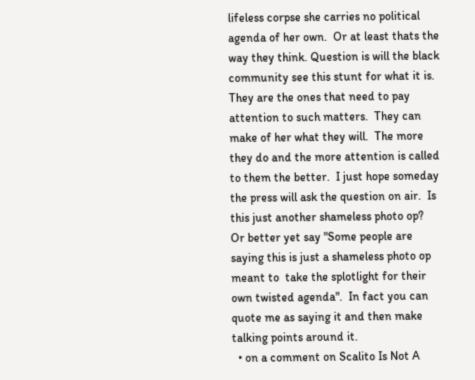lifeless corpse she carries no political agenda of her own.  Or at least thats the way they think. Question is will the black community see this stunt for what it is.  They are the ones that need to pay attention to such matters.  They can make of her what they will.  The more they do and the more attention is called to them the better.  I just hope someday the press will ask the question on air.  Is this just another shameless photo op?   Or better yet say "Some people are saying this is just a shameless photo op meant to  take the splotlight for their own twisted agenda".  In fact you can quote me as saying it and then make talking points around it.
  • on a comment on Scalito Is Not A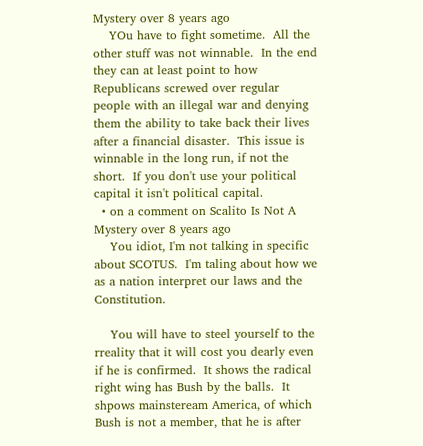Mystery over 8 years ago
    YOu have to fight sometime.  All the other stuff was not winnable.  In the end they can at least point to how Republicans screwed over regular people with an illegal war and denying them the ability to take back their lives after a financial disaster.  This issue is winnable in the long run, if not the short.  If you don't use your political capital it isn't political capital.
  • on a comment on Scalito Is Not A Mystery over 8 years ago
    You idiot, I'm not talking in specific about SCOTUS.  I'm taling about how we as a nation interpret our laws and the Constitution.

    You will have to steel yourself to the rreality that it will cost you dearly even if he is confirmed.  It shows the radical right wing has Bush by the balls.  It shpows mainsteream America, of which Bush is not a member, that he is after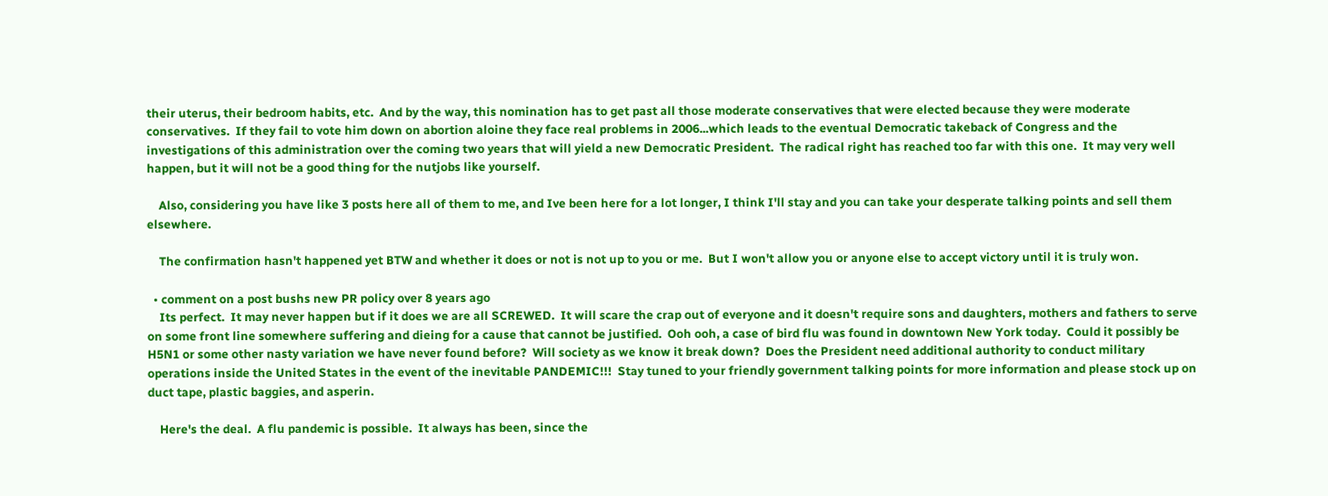their uterus, their bedroom habits, etc.  And by the way, this nomination has to get past all those moderate conservatives that were elected because they were moderate conservatives.  If they fail to vote him down on abortion aloine they face real problems in 2006...which leads to the eventual Democratic takeback of Congress and the investigations of this administration over the coming two years that will yield a new Democratic President.  The radical right has reached too far with this one.  It may very well happen, but it will not be a good thing for the nutjobs like yourself.

    Also, considering you have like 3 posts here all of them to me, and Ive been here for a lot longer, I think I'll stay and you can take your desperate talking points and sell them elsewhere.

    The confirmation hasn't happened yet BTW and whether it does or not is not up to you or me.  But I won't allow you or anyone else to accept victory until it is truly won.

  • comment on a post bushs new PR policy over 8 years ago
    Its perfect.  It may never happen but if it does we are all SCREWED.  It will scare the crap out of everyone and it doesn't require sons and daughters, mothers and fathers to serve on some front line somewhere suffering and dieing for a cause that cannot be justified.  Ooh ooh, a case of bird flu was found in downtown New York today.  Could it possibly be H5N1 or some other nasty variation we have never found before?  Will society as we know it break down?  Does the President need additional authority to conduct military operations inside the United States in the event of the inevitable PANDEMIC!!!  Stay tuned to your friendly government talking points for more information and please stock up on duct tape, plastic baggies, and asperin.

    Here's the deal.  A flu pandemic is possible.  It always has been, since the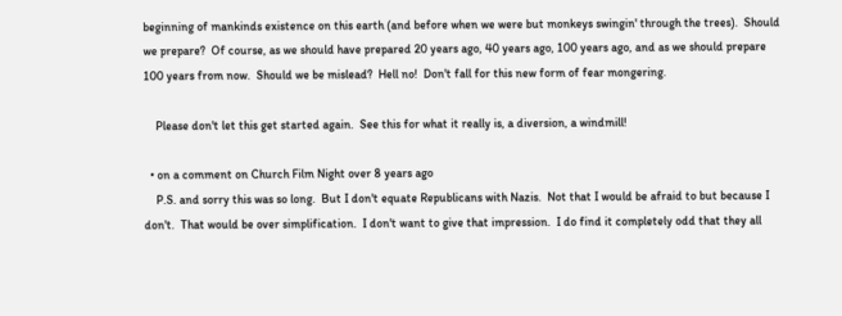beginning of mankinds existence on this earth (and before when we were but monkeys swingin' through the trees).  Should we prepare?  Of course, as we should have prepared 20 years ago, 40 years ago, 100 years ago, and as we should prepare 100 years from now.  Should we be mislead?  Hell no!  Don't fall for this new form of fear mongering.

    Please don't let this get started again.  See this for what it really is, a diversion, a windmill!

  • on a comment on Church Film Night over 8 years ago
    P.S. and sorry this was so long.  But I don't equate Republicans with Nazis.  Not that I would be afraid to but because I don't.  That would be over simplification.  I don't want to give that impression.  I do find it completely odd that they all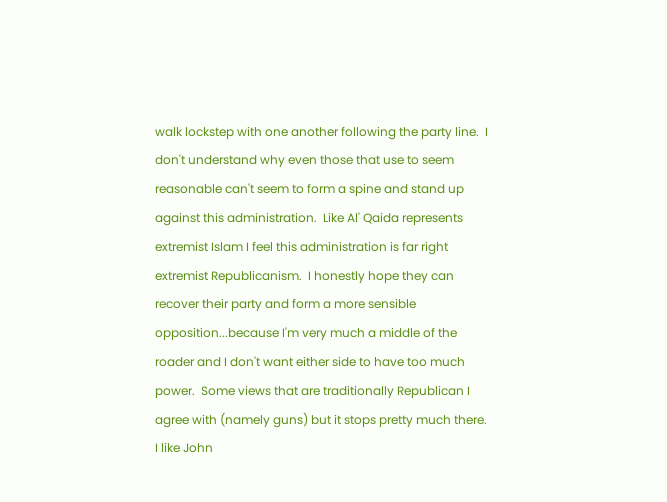walk lockstep with one another following the party line.  I don't understand why even those that use to seem reasonable can't seem to form a spine and stand up against this administration.  Like Al' Qaida represents extremist Islam I feel this administration is far right extremist Republicanism.  I honestly hope they can recover their party and form a more sensible opposition...because I'm very much a middle of the roader and I don't want either side to have too much power.  Some views that are traditionally Republican I agree with (namely guns) but it stops pretty much there.  I like John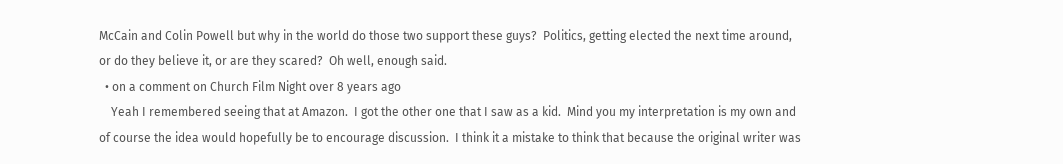McCain and Colin Powell but why in the world do those two support these guys?  Politics, getting elected the next time around, or do they believe it, or are they scared?  Oh well, enough said.
  • on a comment on Church Film Night over 8 years ago
    Yeah I remembered seeing that at Amazon.  I got the other one that I saw as a kid.  Mind you my interpretation is my own and of course the idea would hopefully be to encourage discussion.  I think it a mistake to think that because the original writer was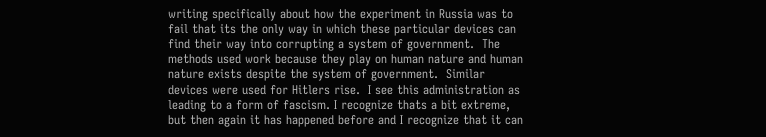writing specifically about how the experiment in Russia was to fail that its the only way in which these particular devices can find their way into corrupting a system of government.  The methods used work because they play on human nature and human nature exists despite the system of government.  Similar devices were used for Hitlers rise.  I see this administration as leading to a form of fascism. I recognize thats a bit extreme, but then again it has happened before and I recognize that it can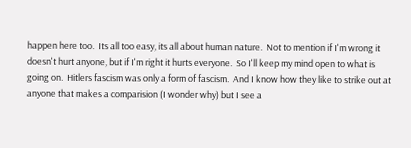happen here too.  Its all too easy, its all about human nature.  Not to mention if I'm wrong it doesn't hurt anyone, but if I'm right it hurts everyone.  So I'll keep my mind open to what is going on.  Hitlers fascism was only a form of fascism.  And I know how they like to strike out at anyone that makes a comparision (I wonder why) but I see a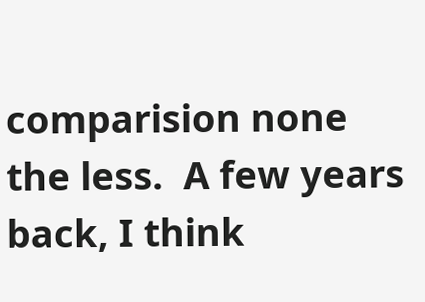comparision none the less.  A few years back, I think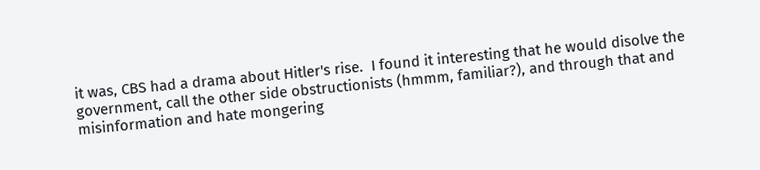it was, CBS had a drama about Hitler's rise.  I found it interesting that he would disolve the government, call the other side obstructionists (hmmm, familiar?), and through that and misinformation and hate mongering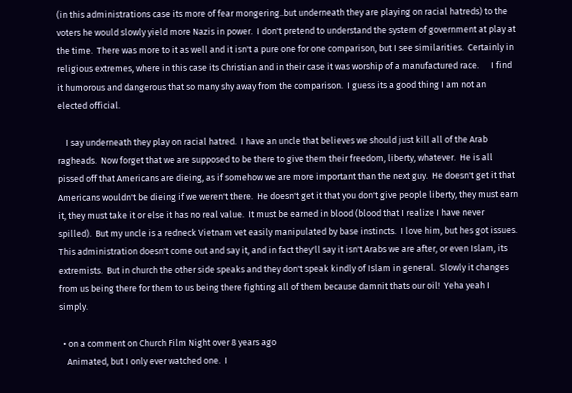(in this administrations case its more of fear mongering..but underneath they are playing on racial hatreds) to the voters he would slowly yield more Nazis in power.  I don't pretend to understand the system of government at play at the time.  There was more to it as well and it isn't a pure one for one comparison, but I see similarities.  Certainly in religious extremes, where in this case its Christian and in their case it was worship of a manufactured race.      I find it humorous and dangerous that so many shy away from the comparison.  I guess its a good thing I am not an elected official.

    I say underneath they play on racial hatred.  I have an uncle that believes we should just kill all of the Arab ragheads.  Now forget that we are supposed to be there to give them their freedom, liberty, whatever.  He is all pissed off that Americans are dieing, as if somehow we are more important than the next guy.  He doesn't get it that Americans wouldn't be dieing if we weren't there.  He doesn't get it that you don't give people liberty, they must earn it, they must take it or else it has no real value.  It must be earned in blood (blood that I realize I have never spilled).  But my uncle is a redneck Vietnam vet easily manipulated by base instincts.  I love him, but hes got issues.  This administration doesn't come out and say it, and in fact they'll say it isn't Arabs we are after, or even Islam, its extremists.  But in church the other side speaks and they don't speak kindly of Islam in general.  Slowly it changes from us being there for them to us being there fighting all of them because damnit thats our oil!  Yeha yeah I simply.

  • on a comment on Church Film Night over 8 years ago
    Animated, but I only ever watched one.  I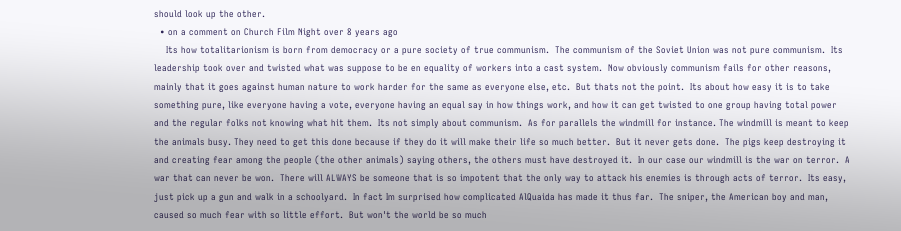should look up the other.
  • on a comment on Church Film Night over 8 years ago
    Its how totalitarionism is born from democracy or a pure society of true communism.  The communism of the Soviet Union was not pure communism.  Its leadership took over and twisted what was suppose to be en equality of workers into a cast system.  Now obviously communism fails for other reasons, mainly that it goes against human nature to work harder for the same as everyone else, etc.  But thats not the point.  Its about how easy it is to take something pure, like everyone having a vote, everyone having an equal say in how things work, and how it can get twisted to one group having total power and the regular folks not knowing what hit them.  Its not simply about communism.  As for parallels the windmill for instance. The windmill is meant to keep the animals busy. They need to get this done because if they do it will make their life so much better.  But it never gets done.  The pigs keep destroying it and creating fear among the people (the other animals) saying others, the others must have destroyed it.  In our case our windmill is the war on terror.  A war that can never be won.  There will ALWAYS be someone that is so impotent that the only way to attack his enemies is through acts of terror.  Its easy, just pick up a gun and walk in a schoolyard.  In fact Im surprised how complicated AlQuaida has made it thus far.  The sniper, the American boy and man, caused so much fear with so little effort.  But won't the world be so much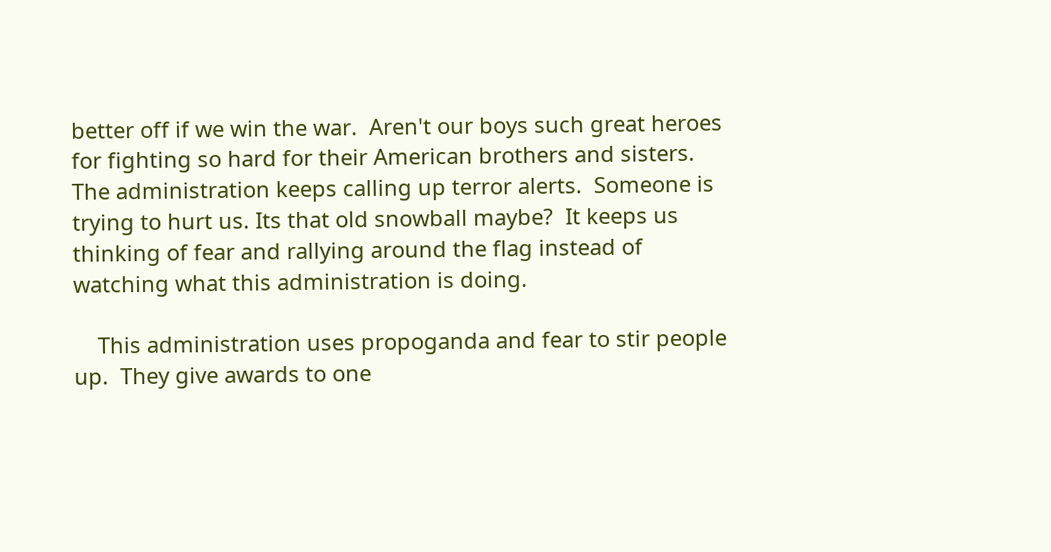better off if we win the war.  Aren't our boys such great heroes for fighting so hard for their American brothers and sisters.  The administration keeps calling up terror alerts.  Someone is trying to hurt us. Its that old snowball maybe?  It keeps us thinking of fear and rallying around the flag instead of watching what this administration is doing.

    This administration uses propoganda and fear to stir people up.  They give awards to one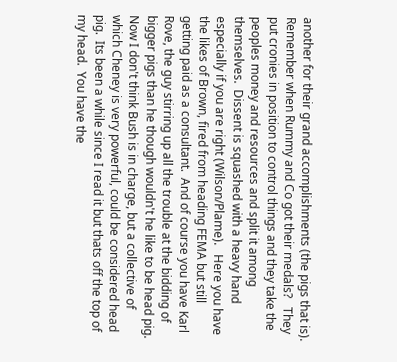another for their grand accomplishments (the pigs that is).  Remember when Rummy and Co got their medals?   They put cronies in position to control things and they take the peoples money and resources and split it among themselves.  Dissent is squashed with a heavy hand especially if you are right (Wilson/Plame).   Here you have the likes of Brown, fired from heading FEMA but still getting paid as a consultant.  And of course you have Karl Rove, the guy stirring up all the trouble at the bidding of bigger pigs than he though wouldn't he like to be head pig.  Now I don't think Bush is in charge, but a collective of which Cheney is very powerful, could be considered head pig.  Its been a while since I read it but thats off the top of my head.  You have the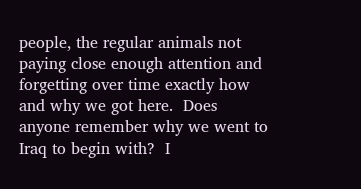people, the regular animals not paying close enough attention and forgetting over time exactly how and why we got here.  Does anyone remember why we went to Iraq to begin with?  I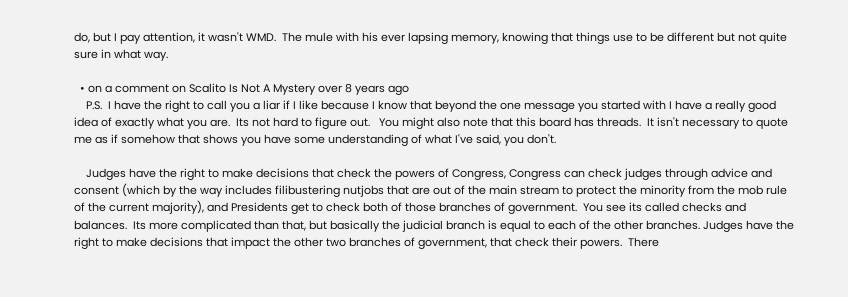do, but I pay attention, it wasn't WMD.  The mule with his ever lapsing memory, knowing that things use to be different but not quite sure in what way.

  • on a comment on Scalito Is Not A Mystery over 8 years ago
    P.S.  I have the right to call you a liar if I like because I know that beyond the one message you started with I have a really good idea of exactly what you are.  Its not hard to figure out.   You might also note that this board has threads.  It isn't necessary to quote me as if somehow that shows you have some understanding of what I've said, you don't.

    Judges have the right to make decisions that check the powers of Congress, Congress can check judges through advice and consent (which by the way includes filibustering nutjobs that are out of the main stream to protect the minority from the mob rule of the current majority), and Presidents get to check both of those branches of government.  You see its called checks and balances.  Its more complicated than that, but basically the judicial branch is equal to each of the other branches. Judges have the right to make decisions that impact the other two branches of government, that check their powers.  There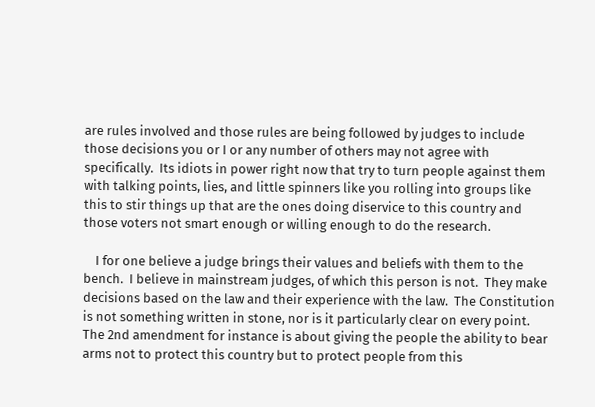are rules involved and those rules are being followed by judges to include those decisions you or I or any number of others may not agree with specifically.  Its idiots in power right now that try to turn people against them with talking points, lies, and little spinners like you rolling into groups like this to stir things up that are the ones doing diservice to this country and those voters not smart enough or willing enough to do the research.

    I for one believe a judge brings their values and beliefs with them to the bench.  I believe in mainstream judges, of which this person is not.  They make decisions based on the law and their experience with the law.  The Constitution is not something written in stone, nor is it particularly clear on every point.  The 2nd amendment for instance is about giving the people the ability to bear arms not to protect this country but to protect people from this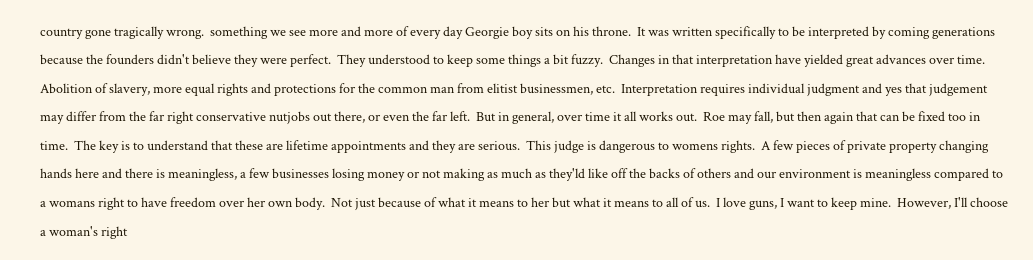country gone tragically wrong.  something we see more and more of every day Georgie boy sits on his throne.  It was written specifically to be interpreted by coming generations because the founders didn't believe they were perfect.  They understood to keep some things a bit fuzzy.  Changes in that interpretation have yielded great advances over time.  Abolition of slavery, more equal rights and protections for the common man from elitist businessmen, etc.  Interpretation requires individual judgment and yes that judgement may differ from the far right conservative nutjobs out there, or even the far left.  But in general, over time it all works out.  Roe may fall, but then again that can be fixed too in time.  The key is to understand that these are lifetime appointments and they are serious.  This judge is dangerous to womens rights.  A few pieces of private property changing hands here and there is meaningless, a few businesses losing money or not making as much as they'ld like off the backs of others and our environment is meaningless compared to a womans right to have freedom over her own body.  Not just because of what it means to her but what it means to all of us.  I love guns, I want to keep mine.  However, I'll choose a woman's right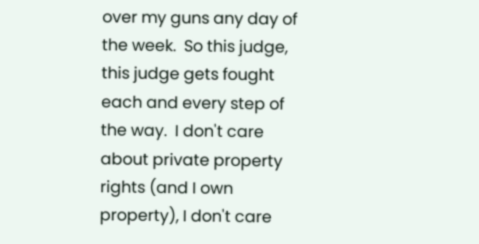over my guns any day of the week.  So this judge, this judge gets fought each and every step of the way.  I don't care about private property rights (and I own property), I don't care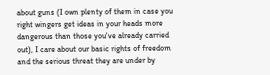about guns (I own plenty of them in case you right wingers get ideas in your heads more dangerous than those you've already carried out), I care about our basic rights of freedom and the serious threat they are under by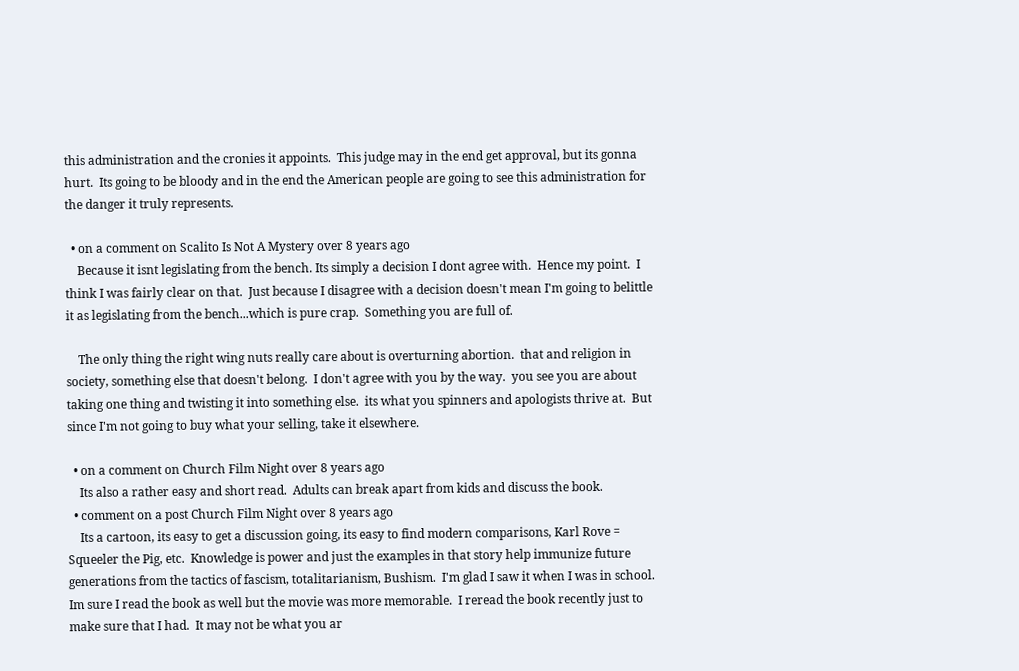this administration and the cronies it appoints.  This judge may in the end get approval, but its gonna hurt.  Its going to be bloody and in the end the American people are going to see this administration for the danger it truly represents.

  • on a comment on Scalito Is Not A Mystery over 8 years ago
    Because it isnt legislating from the bench. Its simply a decision I dont agree with.  Hence my point.  I think I was fairly clear on that.  Just because I disagree with a decision doesn't mean I'm going to belittle it as legislating from the bench...which is pure crap.  Something you are full of.

    The only thing the right wing nuts really care about is overturning abortion.  that and religion in society, something else that doesn't belong.  I don't agree with you by the way.  you see you are about taking one thing and twisting it into something else.  its what you spinners and apologists thrive at.  But since I'm not going to buy what your selling, take it elsewhere.

  • on a comment on Church Film Night over 8 years ago
    Its also a rather easy and short read.  Adults can break apart from kids and discuss the book.
  • comment on a post Church Film Night over 8 years ago
    Its a cartoon, its easy to get a discussion going, its easy to find modern comparisons, Karl Rove = Squeeler the Pig, etc.  Knowledge is power and just the examples in that story help immunize future generations from the tactics of fascism, totalitarianism, Bushism.  I'm glad I saw it when I was in school.  Im sure I read the book as well but the movie was more memorable.  I reread the book recently just to make sure that I had.  It may not be what you ar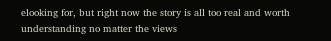elooking for, but right now the story is all too real and worth understanding no matter the views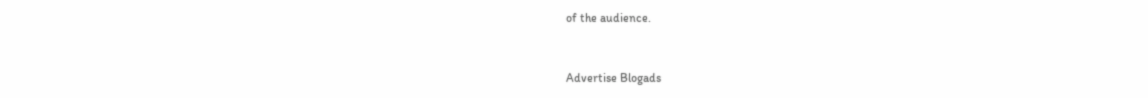of the audience.


Advertise Blogads